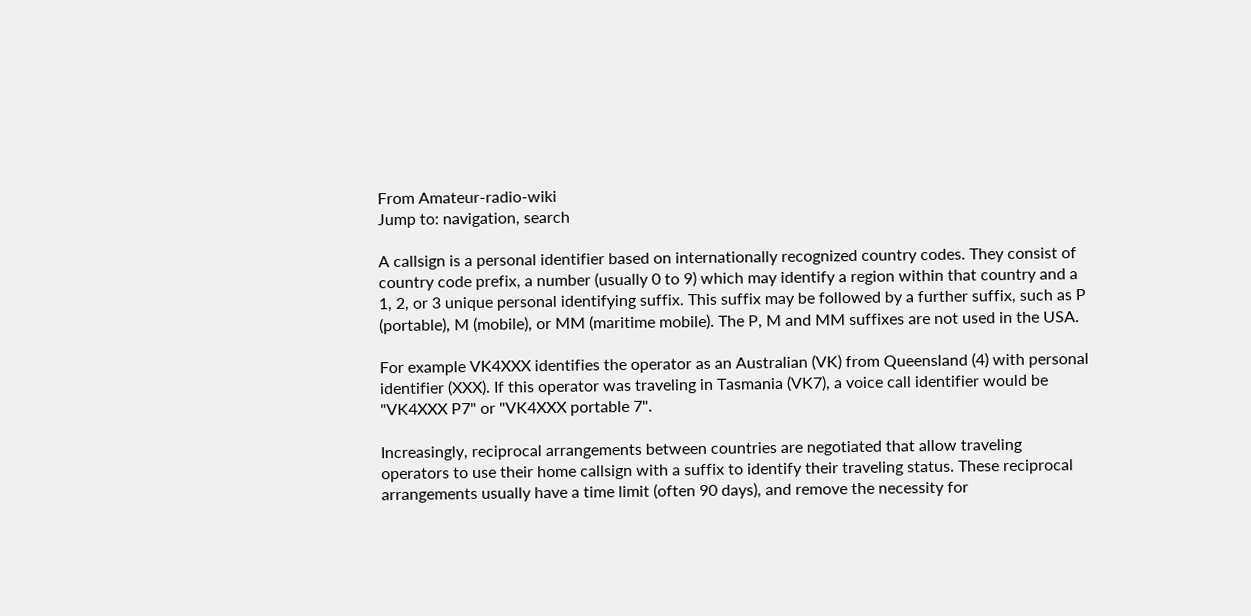From Amateur-radio-wiki
Jump to: navigation, search

A callsign is a personal identifier based on internationally recognized country codes. They consist of country code prefix, a number (usually 0 to 9) which may identify a region within that country and a 1, 2, or 3 unique personal identifying suffix. This suffix may be followed by a further suffix, such as P (portable), M (mobile), or MM (maritime mobile). The P, M and MM suffixes are not used in the USA.

For example VK4XXX identifies the operator as an Australian (VK) from Queensland (4) with personal identifier (XXX). If this operator was traveling in Tasmania (VK7), a voice call identifier would be "VK4XXX P7" or "VK4XXX portable 7".

Increasingly, reciprocal arrangements between countries are negotiated that allow traveling operators to use their home callsign with a suffix to identify their traveling status. These reciprocal arrangements usually have a time limit (often 90 days), and remove the necessity for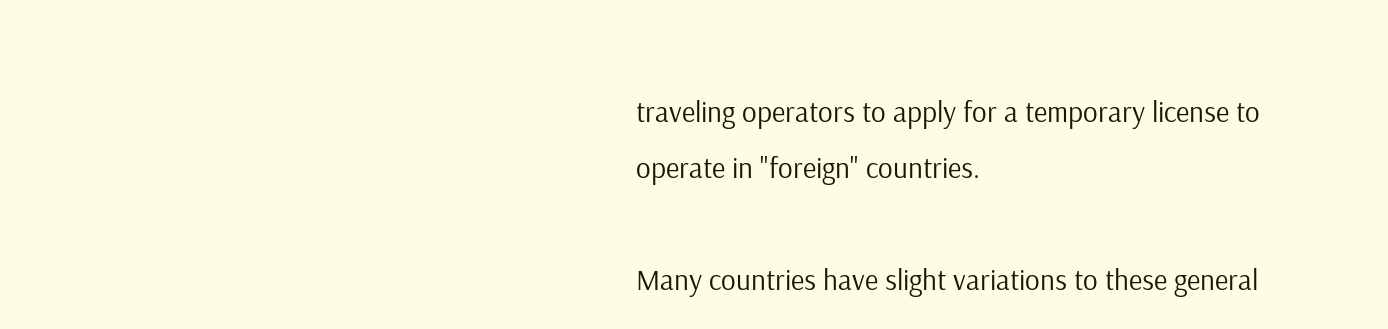traveling operators to apply for a temporary license to operate in "foreign" countries.

Many countries have slight variations to these general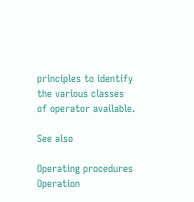principles to identify the various classes of operator available.

See also

Operating procedures
Operation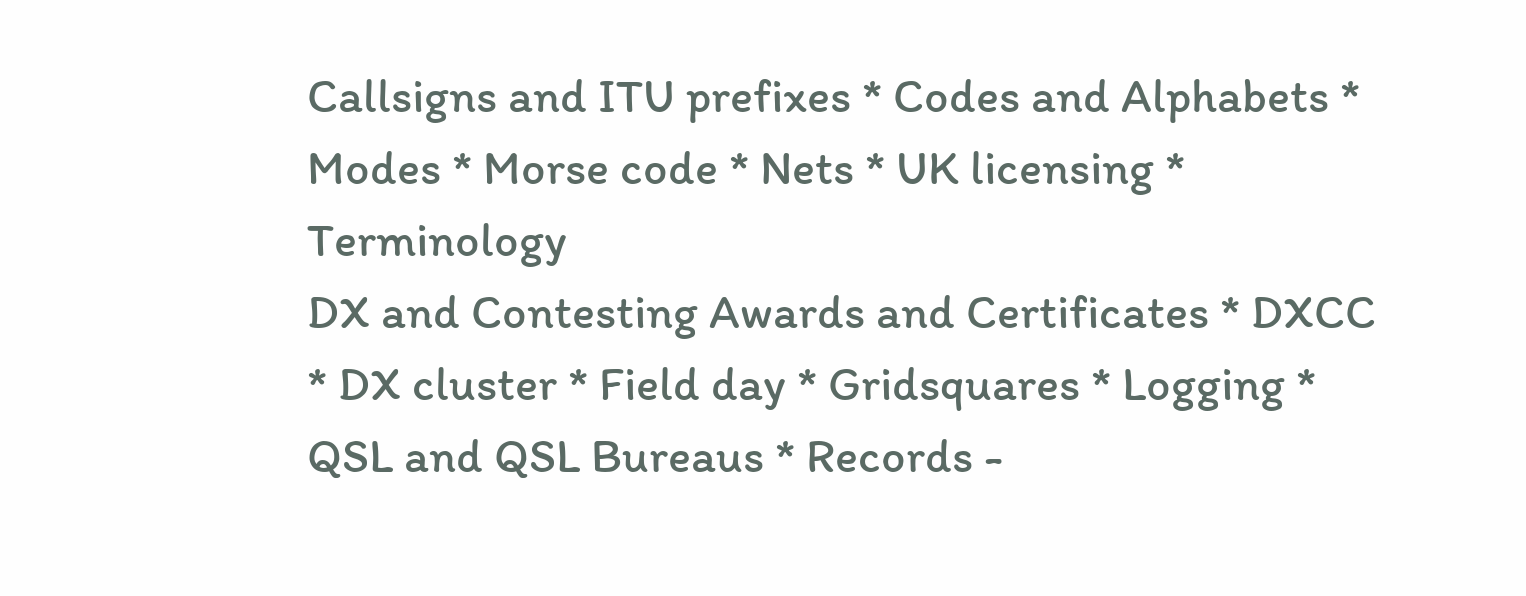Callsigns and ITU prefixes * Codes and Alphabets * Modes * Morse code * Nets * UK licensing * Terminology
DX and Contesting Awards and Certificates * DXCC * DX cluster * Field day * Gridsquares * Logging * QSL and QSL Bureaus * Records -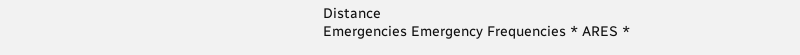Distance
Emergencies Emergency Frequencies * ARES *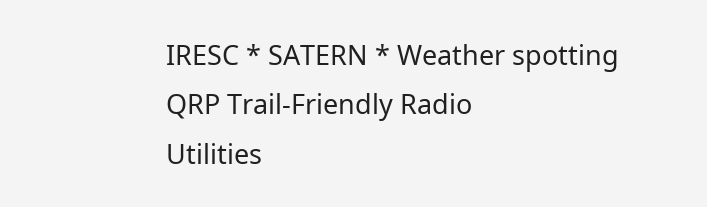IRESC * SATERN * Weather spotting
QRP Trail-Friendly Radio
Utilities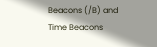Beacons (/B) and Time Beacons